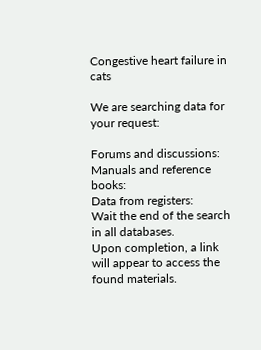Congestive heart failure in cats

We are searching data for your request:

Forums and discussions:
Manuals and reference books:
Data from registers:
Wait the end of the search in all databases.
Upon completion, a link will appear to access the found materials.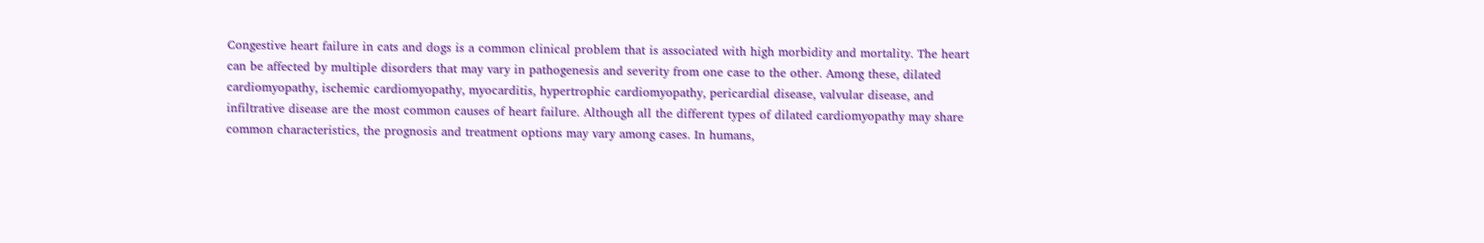Congestive heart failure in cats and dogs is a common clinical problem that is associated with high morbidity and mortality. The heart can be affected by multiple disorders that may vary in pathogenesis and severity from one case to the other. Among these, dilated cardiomyopathy, ischemic cardiomyopathy, myocarditis, hypertrophic cardiomyopathy, pericardial disease, valvular disease, and infiltrative disease are the most common causes of heart failure. Although all the different types of dilated cardiomyopathy may share common characteristics, the prognosis and treatment options may vary among cases. In humans,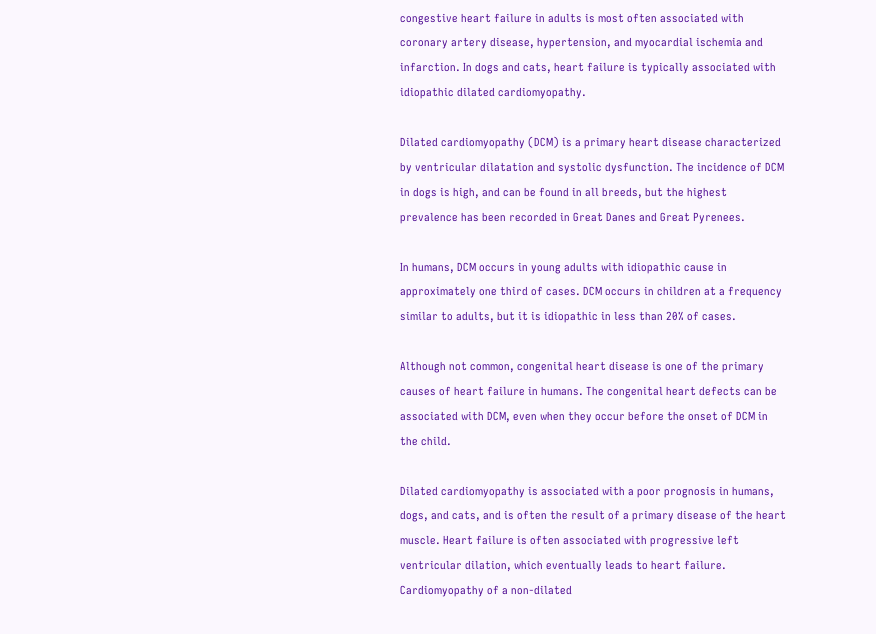congestive heart failure in adults is most often associated with coronary artery disease, hypertension, and myocardial ischemia and infarction. In dogs and cats, heart failure is typically associated with idiopathic dilated cardiomyopathy.

Dilated cardiomyopathy (DCM) is a primary heart disease characterized by ventricular dilatation and systolic dysfunction. The incidence of DCM in dogs is high, and can be found in all breeds, but the highest prevalence has been recorded in Great Danes and Great Pyrenees.

In humans, DCM occurs in young adults with idiopathic cause in approximately one third of cases. DCM occurs in children at a frequency similar to adults, but it is idiopathic in less than 20% of cases.

Although not common, congenital heart disease is one of the primary causes of heart failure in humans. The congenital heart defects can be associated with DCM, even when they occur before the onset of DCM in the child.

Dilated cardiomyopathy is associated with a poor prognosis in humans, dogs, and cats, and is often the result of a primary disease of the heart muscle. Heart failure is often associated with progressive left ventricular dilation, which eventually leads to heart failure. Cardiomyopathy of a non-dilated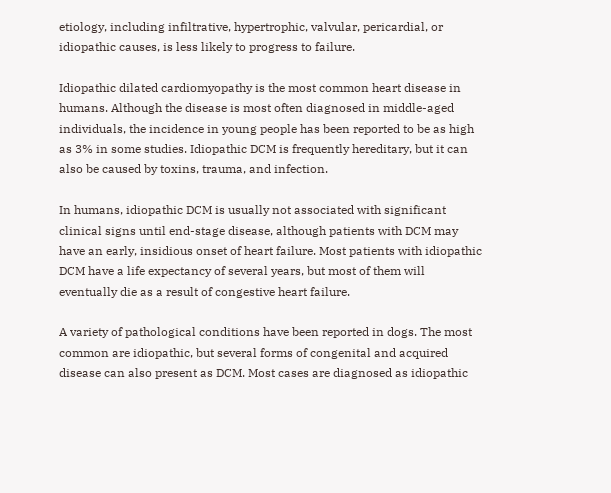etiology, including infiltrative, hypertrophic, valvular, pericardial, or idiopathic causes, is less likely to progress to failure.

Idiopathic dilated cardiomyopathy is the most common heart disease in humans. Although the disease is most often diagnosed in middle-aged individuals, the incidence in young people has been reported to be as high as 3% in some studies. Idiopathic DCM is frequently hereditary, but it can also be caused by toxins, trauma, and infection.

In humans, idiopathic DCM is usually not associated with significant clinical signs until end-stage disease, although patients with DCM may have an early, insidious onset of heart failure. Most patients with idiopathic DCM have a life expectancy of several years, but most of them will eventually die as a result of congestive heart failure.

A variety of pathological conditions have been reported in dogs. The most common are idiopathic, but several forms of congenital and acquired disease can also present as DCM. Most cases are diagnosed as idiopathic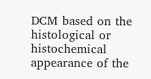DCM based on the histological or histochemical appearance of the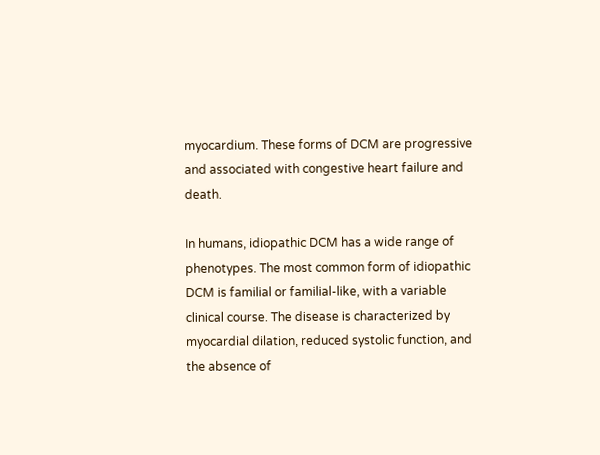myocardium. These forms of DCM are progressive and associated with congestive heart failure and death.

In humans, idiopathic DCM has a wide range of phenotypes. The most common form of idiopathic DCM is familial or familial-like, with a variable clinical course. The disease is characterized by myocardial dilation, reduced systolic function, and the absence of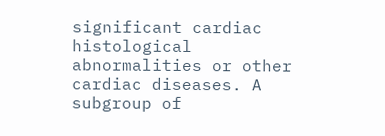significant cardiac histological abnormalities or other cardiac diseases. A subgroup of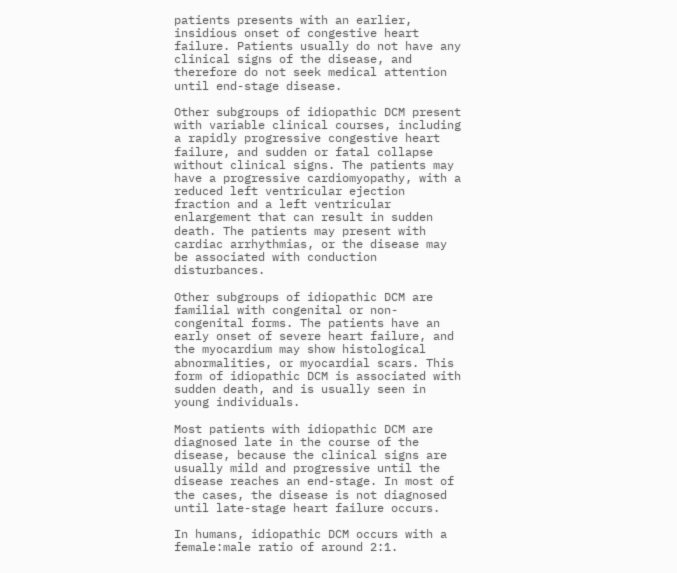patients presents with an earlier, insidious onset of congestive heart failure. Patients usually do not have any clinical signs of the disease, and therefore do not seek medical attention until end-stage disease.

Other subgroups of idiopathic DCM present with variable clinical courses, including a rapidly progressive congestive heart failure, and sudden or fatal collapse without clinical signs. The patients may have a progressive cardiomyopathy, with a reduced left ventricular ejection fraction and a left ventricular enlargement that can result in sudden death. The patients may present with cardiac arrhythmias, or the disease may be associated with conduction disturbances.

Other subgroups of idiopathic DCM are familial with congenital or non-congenital forms. The patients have an early onset of severe heart failure, and the myocardium may show histological abnormalities, or myocardial scars. This form of idiopathic DCM is associated with sudden death, and is usually seen in young individuals.

Most patients with idiopathic DCM are diagnosed late in the course of the disease, because the clinical signs are usually mild and progressive until the disease reaches an end-stage. In most of the cases, the disease is not diagnosed until late-stage heart failure occurs.

In humans, idiopathic DCM occurs with a female:male ratio of around 2:1.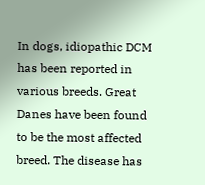In dogs, idiopathic DCM has been reported in various breeds. Great Danes have been found to be the most affected breed. The disease has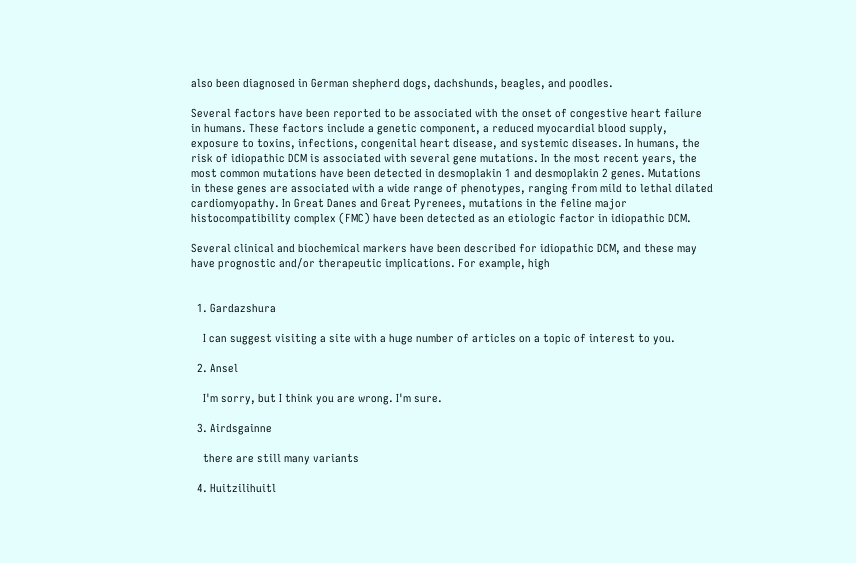also been diagnosed in German shepherd dogs, dachshunds, beagles, and poodles.

Several factors have been reported to be associated with the onset of congestive heart failure in humans. These factors include a genetic component, a reduced myocardial blood supply, exposure to toxins, infections, congenital heart disease, and systemic diseases. In humans, the risk of idiopathic DCM is associated with several gene mutations. In the most recent years, the most common mutations have been detected in desmoplakin 1 and desmoplakin 2 genes. Mutations in these genes are associated with a wide range of phenotypes, ranging from mild to lethal dilated cardiomyopathy. In Great Danes and Great Pyrenees, mutations in the feline major histocompatibility complex (FMC) have been detected as an etiologic factor in idiopathic DCM.

Several clinical and biochemical markers have been described for idiopathic DCM, and these may have prognostic and/or therapeutic implications. For example, high


  1. Gardazshura

    I can suggest visiting a site with a huge number of articles on a topic of interest to you.

  2. Ansel

    I'm sorry, but I think you are wrong. I'm sure.

  3. Airdsgainne

    there are still many variants

  4. Huitzilihuitl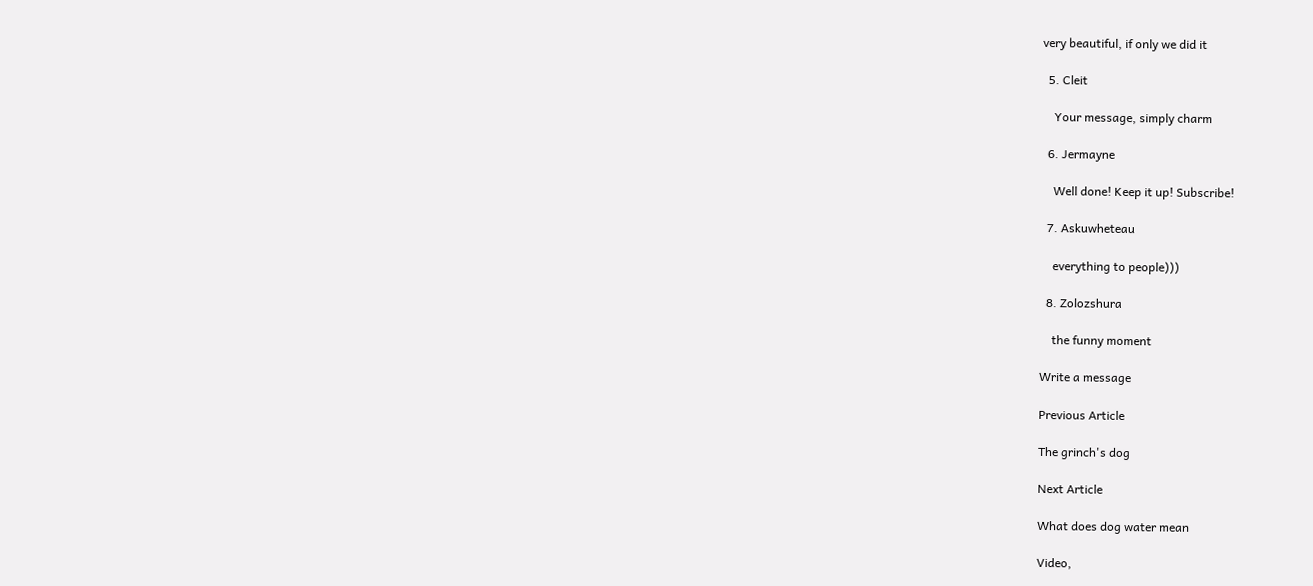very beautiful, if only we did it

  5. Cleit

    Your message, simply charm

  6. Jermayne

    Well done! Keep it up! Subscribe!

  7. Askuwheteau

    everything to people)))

  8. Zolozshura

    the funny moment

Write a message

Previous Article

The grinch's dog

Next Article

What does dog water mean

Video,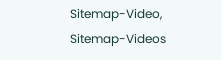Sitemap-Video, Sitemap-Videos